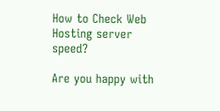How to Check Web Hosting server speed?

Are you happy with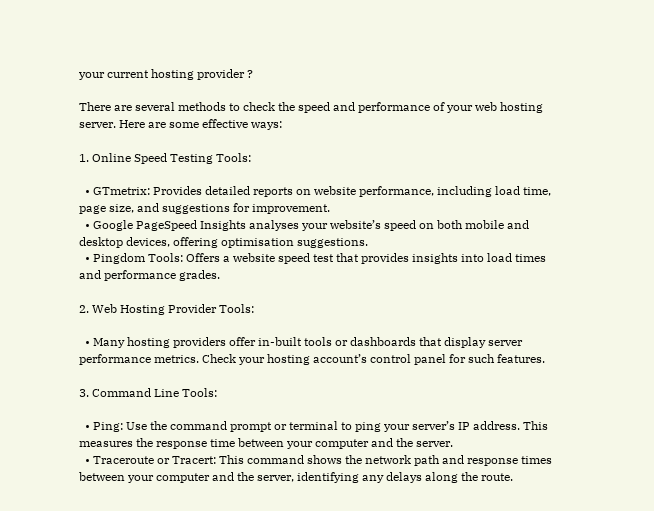your current hosting provider ?

There are several methods to check the speed and performance of your web hosting server. Here are some effective ways:

1. Online Speed Testing Tools:

  • GTmetrix: Provides detailed reports on website performance, including load time, page size, and suggestions for improvement.
  • Google PageSpeed Insights analyses your website’s speed on both mobile and desktop devices, offering optimisation suggestions.
  • Pingdom Tools: Offers a website speed test that provides insights into load times and performance grades.

2. Web Hosting Provider Tools:

  • Many hosting providers offer in-built tools or dashboards that display server performance metrics. Check your hosting account’s control panel for such features.

3. Command Line Tools:

  • Ping: Use the command prompt or terminal to ping your server’s IP address. This measures the response time between your computer and the server.
  • Traceroute or Tracert: This command shows the network path and response times between your computer and the server, identifying any delays along the route.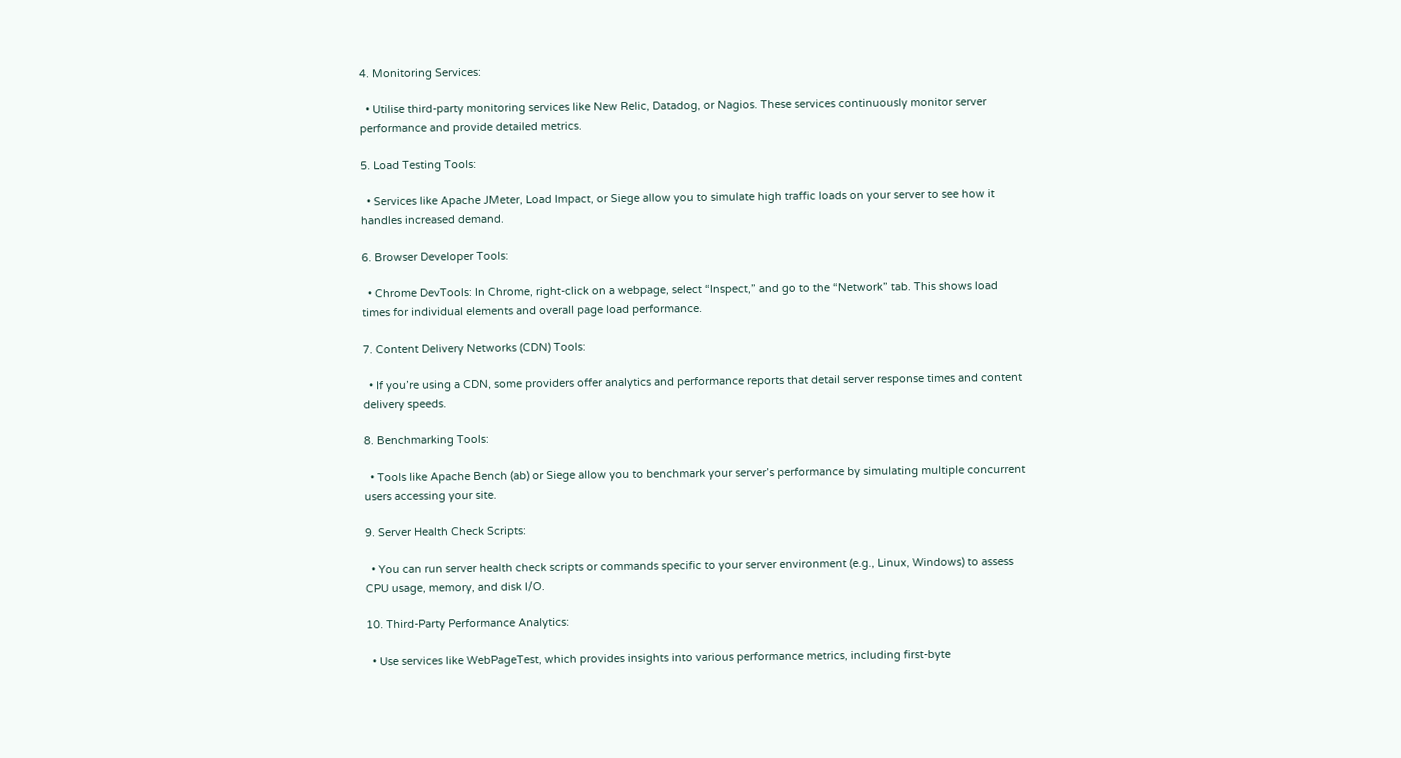4. Monitoring Services:

  • Utilise third-party monitoring services like New Relic, Datadog, or Nagios. These services continuously monitor server performance and provide detailed metrics.

5. Load Testing Tools:

  • Services like Apache JMeter, Load Impact, or Siege allow you to simulate high traffic loads on your server to see how it handles increased demand.

6. Browser Developer Tools:

  • Chrome DevTools: In Chrome, right-click on a webpage, select “Inspect,” and go to the “Network” tab. This shows load times for individual elements and overall page load performance.

7. Content Delivery Networks (CDN) Tools:

  • If you’re using a CDN, some providers offer analytics and performance reports that detail server response times and content delivery speeds.

8. Benchmarking Tools:

  • Tools like Apache Bench (ab) or Siege allow you to benchmark your server’s performance by simulating multiple concurrent users accessing your site.

9. Server Health Check Scripts:

  • You can run server health check scripts or commands specific to your server environment (e.g., Linux, Windows) to assess CPU usage, memory, and disk I/O.

10. Third-Party Performance Analytics:

  • Use services like WebPageTest, which provides insights into various performance metrics, including first-byte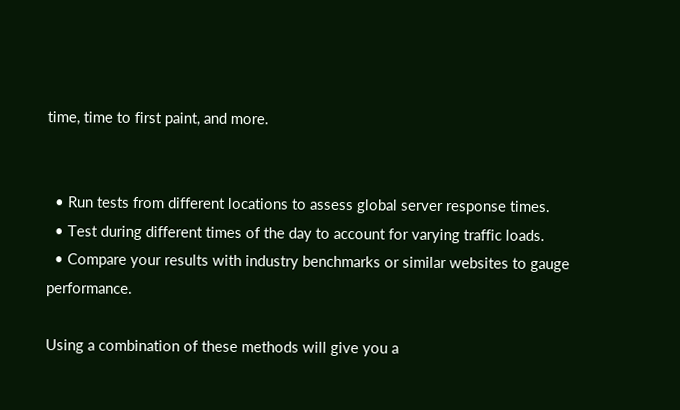time, time to first paint, and more.


  • Run tests from different locations to assess global server response times.
  • Test during different times of the day to account for varying traffic loads.
  • Compare your results with industry benchmarks or similar websites to gauge performance.

Using a combination of these methods will give you a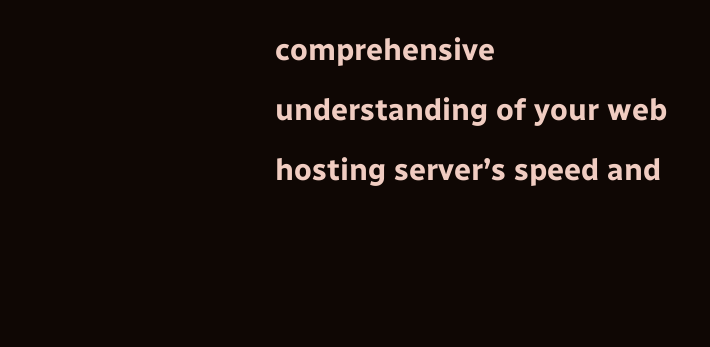comprehensive understanding of your web hosting server’s speed and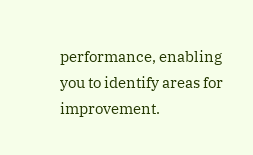performance, enabling you to identify areas for improvement.